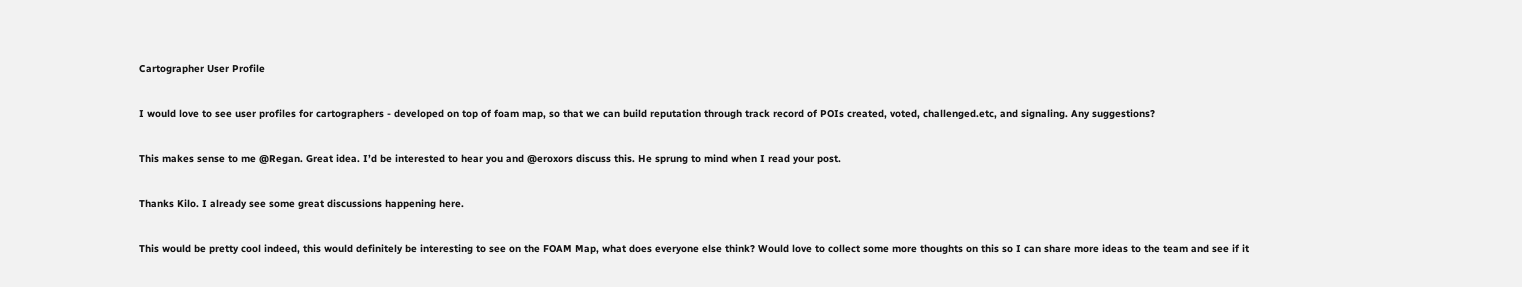Cartographer User Profile


I would love to see user profiles for cartographers - developed on top of foam map, so that we can build reputation through track record of POIs created, voted, challenged.etc, and signaling. Any suggestions?


This makes sense to me @Regan. Great idea. I’d be interested to hear you and @eroxors discuss this. He sprung to mind when I read your post.


Thanks Kilo. I already see some great discussions happening here.


This would be pretty cool indeed, this would definitely be interesting to see on the FOAM Map, what does everyone else think? Would love to collect some more thoughts on this so I can share more ideas to the team and see if it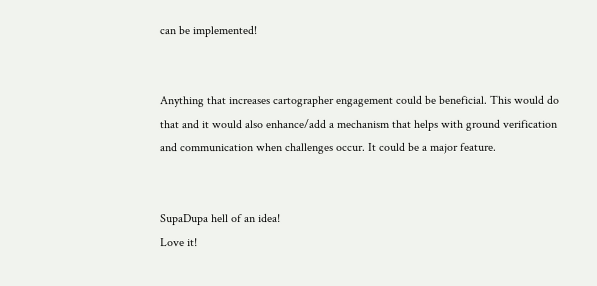can be implemented!


Anything that increases cartographer engagement could be beneficial. This would do that and it would also enhance/add a mechanism that helps with ground verification and communication when challenges occur. It could be a major feature.


SupaDupa hell of an idea!
Love it!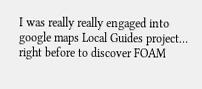I was really really engaged into google maps Local Guides project… right before to discover FOAM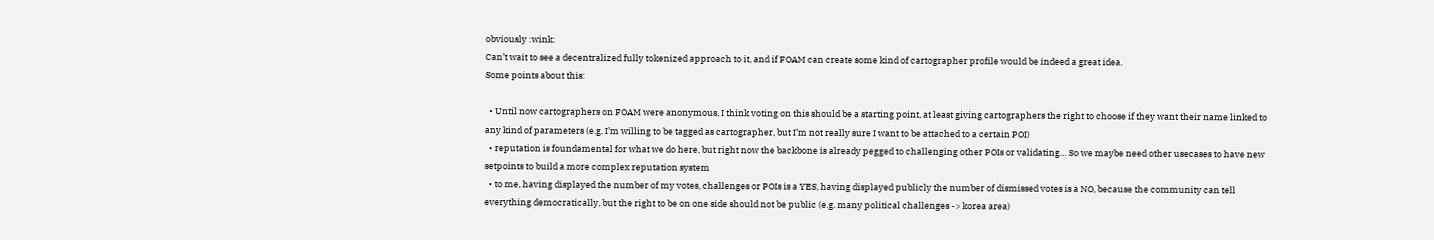obviously :wink:
Can’t wait to see a decentralized fully tokenized approach to it, and if FOAM can create some kind of cartographer profile would be indeed a great idea.
Some points about this:

  • Until now cartographers on FOAM were anonymous, I think voting on this should be a starting point, at least giving cartographers the right to choose if they want their name linked to any kind of parameters (e.g. I’m willing to be tagged as cartographer, but I’m not really sure I want to be attached to a certain POI)
  • reputation is foundamental for what we do here, but right now the backbone is already pegged to challenging other POIs or validating… So we maybe need other usecases to have new setpoints to build a more complex reputation system
  • to me, having displayed the number of my votes, challenges or POIs is a YES, having displayed publicly the number of dismissed votes is a NO, because the community can tell everything democratically, but the right to be on one side should not be public (e.g. many political challenges -> korea area)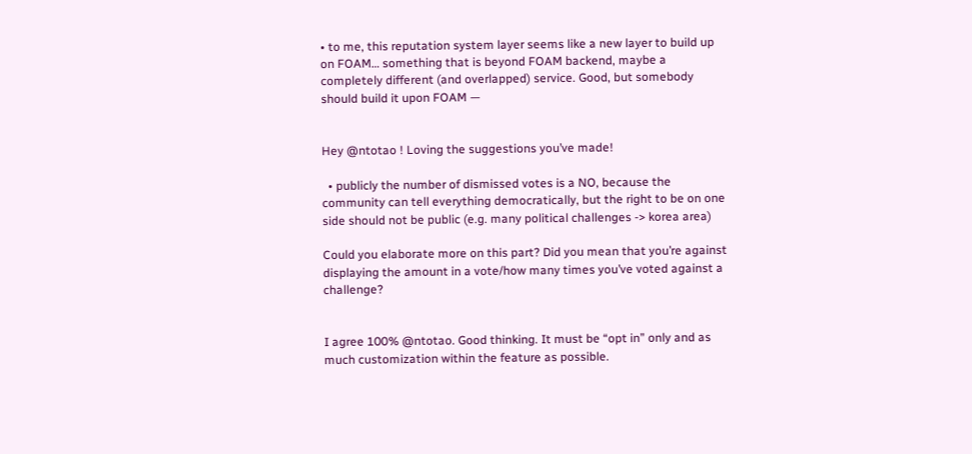• to me, this reputation system layer seems like a new layer to build up on FOAM… something that is beyond FOAM backend, maybe a completely different (and overlapped) service. Good, but somebody should build it upon FOAM —


Hey @ntotao ! Loving the suggestions you’ve made!

  • publicly the number of dismissed votes is a NO, because the community can tell everything democratically, but the right to be on one side should not be public (e.g. many political challenges -> korea area)

Could you elaborate more on this part? Did you mean that you’re against displaying the amount in a vote/how many times you’ve voted against a challenge?


I agree 100% @ntotao. Good thinking. It must be “opt in” only and as much customization within the feature as possible.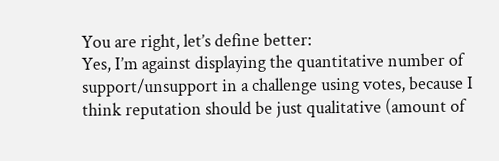You are right, let’s define better:
Yes, I’m against displaying the quantitative number of support/unsupport in a challenge using votes, because I think reputation should be just qualitative (amount of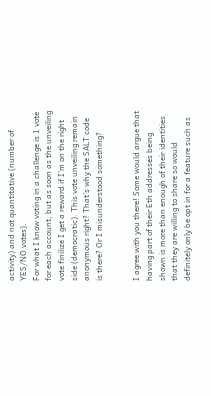activity) and not quantitative (number of YES/NO votes).
For what I know voting in a challenge is 1 vote for each account, but as soon as the unveiling vote finilize I get a reward if I’m on the right side (democratic). This vote unveiling remain anonymous right? That’s why the SALT code is there? Or I misunderstood something?


I agree with you there! Some would argue that having part of their Eth addresses being shown is more than enough of their identities that they are willing to share so would definitely only be opt in for a feature such as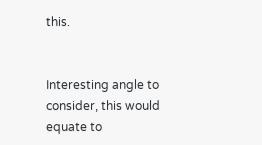this.


Interesting angle to consider, this would equate to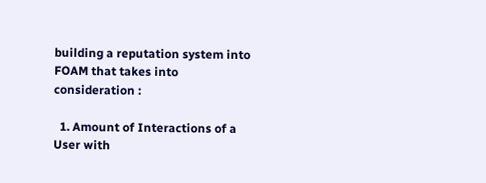building a reputation system into FOAM that takes into consideration :

  1. Amount of Interactions of a User with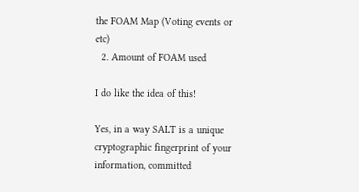the FOAM Map (Voting events or etc)
  2. Amount of FOAM used

I do like the idea of this!

Yes, in a way SALT is a unique cryptographic fingerprint of your information, committed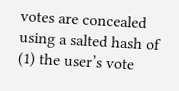votes are concealed using a salted hash of (1) the user’s vote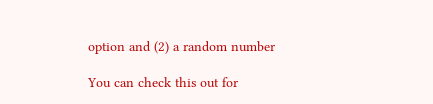option and (2) a random number

You can check this out for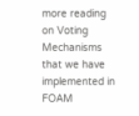more reading on Voting Mechanisms that we have implemented in FOAM